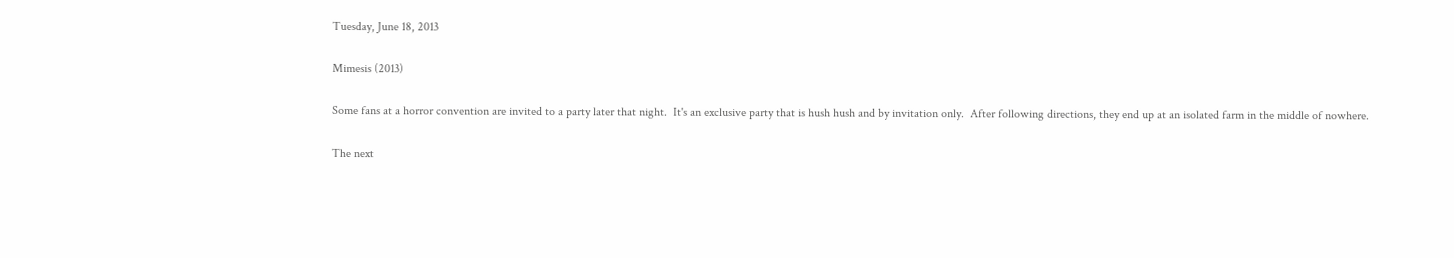Tuesday, June 18, 2013

Mimesis (2013)

Some fans at a horror convention are invited to a party later that night.  It's an exclusive party that is hush hush and by invitation only.  After following directions, they end up at an isolated farm in the middle of nowhere.

The next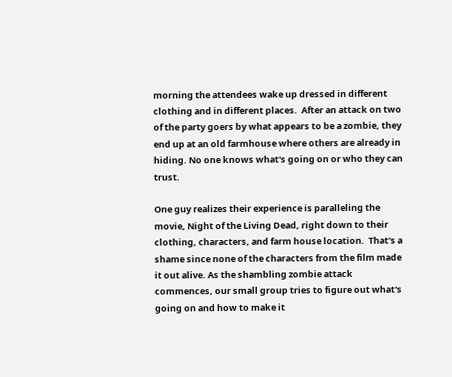morning the attendees wake up dressed in different clothing and in different places.  After an attack on two of the party goers by what appears to be a zombie, they end up at an old farmhouse where others are already in hiding. No one knows what's going on or who they can trust.

One guy realizes their experience is paralleling the movie, Night of the Living Dead, right down to their clothing, characters, and farm house location.  That's a shame since none of the characters from the film made it out alive. As the shambling zombie attack commences, our small group tries to figure out what's going on and how to make it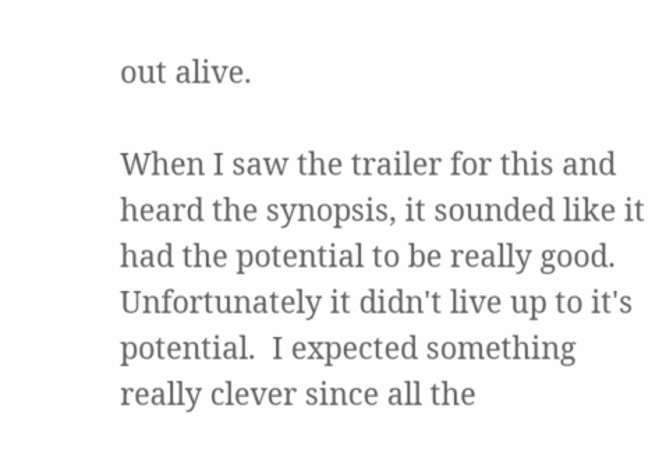out alive.

When I saw the trailer for this and heard the synopsis, it sounded like it had the potential to be really good.  Unfortunately it didn't live up to it's potential.  I expected something really clever since all the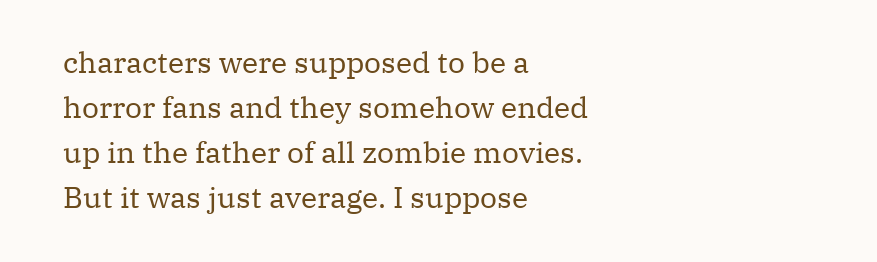characters were supposed to be a horror fans and they somehow ended up in the father of all zombie movies. But it was just average. I suppose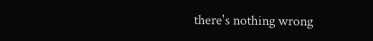there's nothing wrong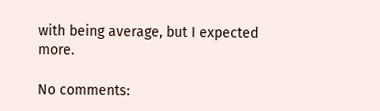with being average, but I expected more.

No comments: